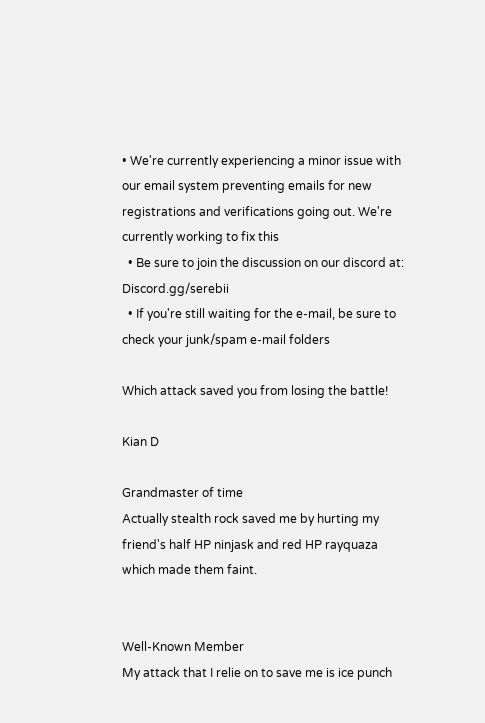• We're currently experiencing a minor issue with our email system preventing emails for new registrations and verifications going out. We're currently working to fix this
  • Be sure to join the discussion on our discord at: Discord.gg/serebii
  • If you're still waiting for the e-mail, be sure to check your junk/spam e-mail folders

Which attack saved you from losing the battle!

Kian D

Grandmaster of time
Actually stealth rock saved me by hurting my friend's half HP ninjask and red HP rayquaza which made them faint.


Well-Known Member
My attack that I relie on to save me is ice punch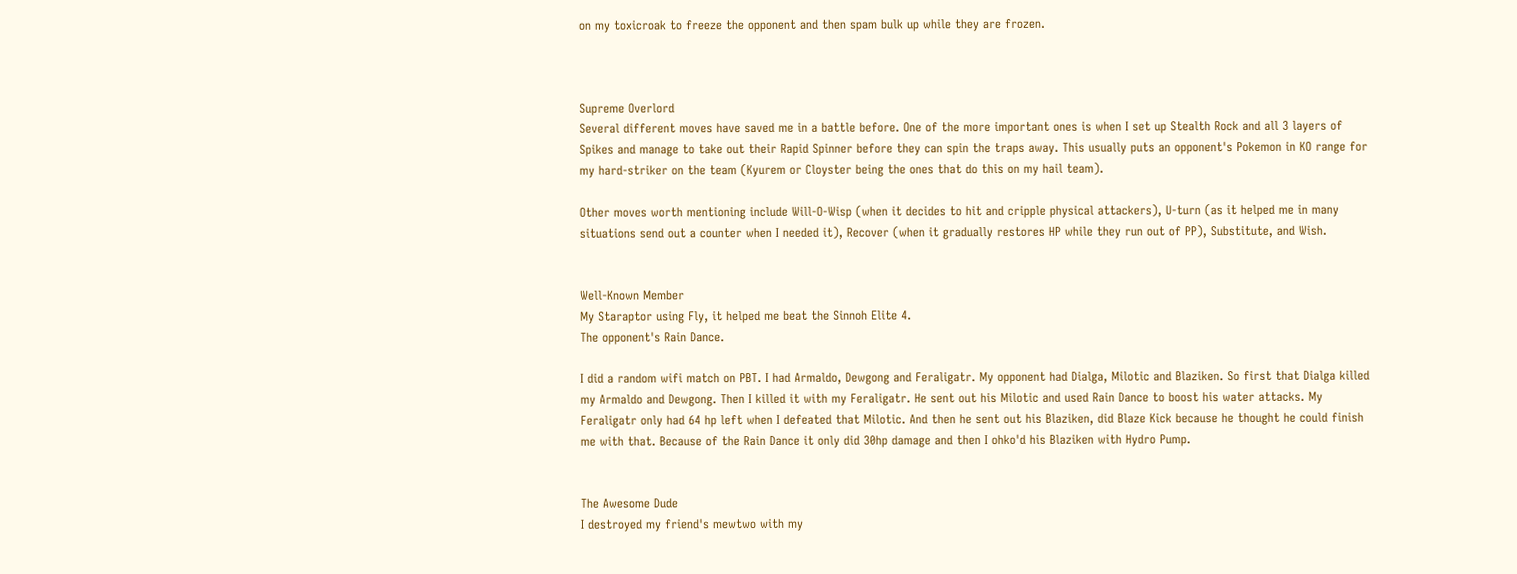on my toxicroak to freeze the opponent and then spam bulk up while they are frozen.



Supreme Overlord
Several different moves have saved me in a battle before. One of the more important ones is when I set up Stealth Rock and all 3 layers of Spikes and manage to take out their Rapid Spinner before they can spin the traps away. This usually puts an opponent's Pokemon in KO range for my hard-striker on the team (Kyurem or Cloyster being the ones that do this on my hail team).

Other moves worth mentioning include Will-O-Wisp (when it decides to hit and cripple physical attackers), U-turn (as it helped me in many situations send out a counter when I needed it), Recover (when it gradually restores HP while they run out of PP), Substitute, and Wish.


Well-Known Member
My Staraptor using Fly, it helped me beat the Sinnoh Elite 4.
The opponent's Rain Dance.

I did a random wifi match on PBT. I had Armaldo, Dewgong and Feraligatr. My opponent had Dialga, Milotic and Blaziken. So first that Dialga killed my Armaldo and Dewgong. Then I killed it with my Feraligatr. He sent out his Milotic and used Rain Dance to boost his water attacks. My Feraligatr only had 64 hp left when I defeated that Milotic. And then he sent out his Blaziken, did Blaze Kick because he thought he could finish me with that. Because of the Rain Dance it only did 30hp damage and then I ohko'd his Blaziken with Hydro Pump.


The Awesome Dude
I destroyed my friend's mewtwo with my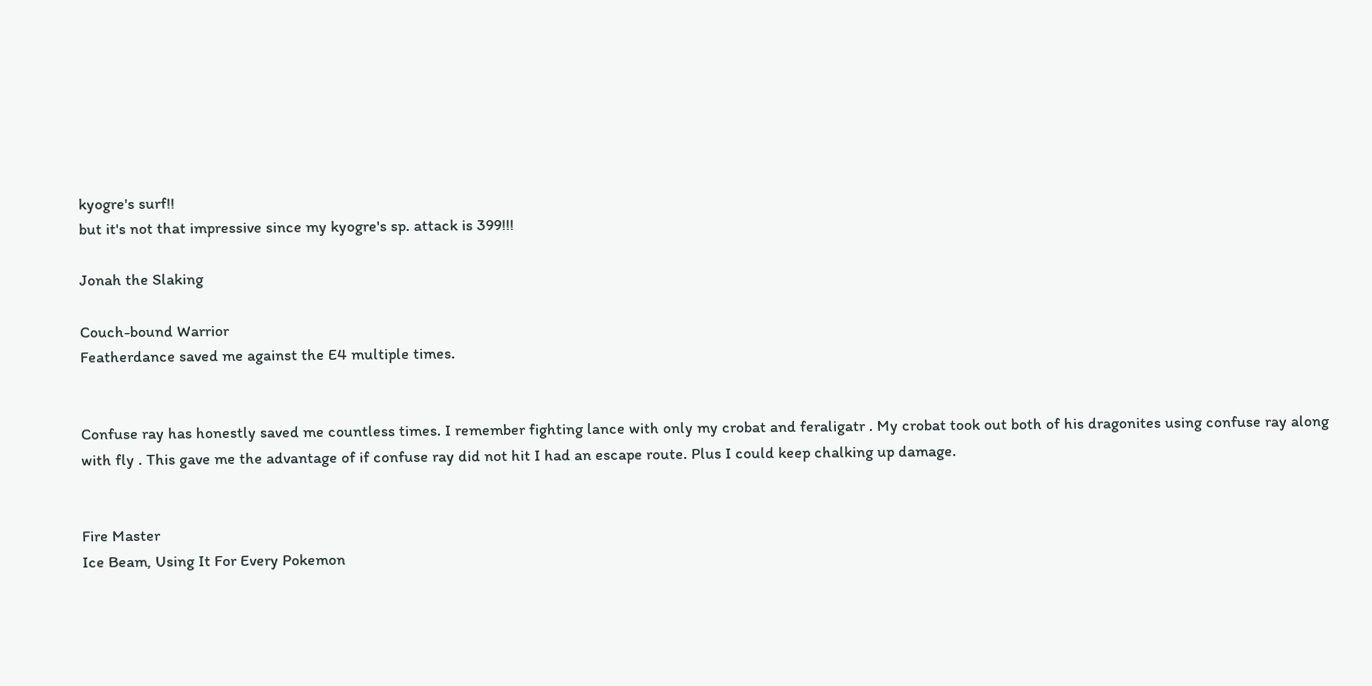kyogre's surf!!
but it's not that impressive since my kyogre's sp. attack is 399!!!

Jonah the Slaking

Couch-bound Warrior
Featherdance saved me against the E4 multiple times.


Confuse ray has honestly saved me countless times. I remember fighting lance with only my crobat and feraligatr . My crobat took out both of his dragonites using confuse ray along with fly . This gave me the advantage of if confuse ray did not hit I had an escape route. Plus I could keep chalking up damage.


Fire Master
Ice Beam, Using It For Every Pokemon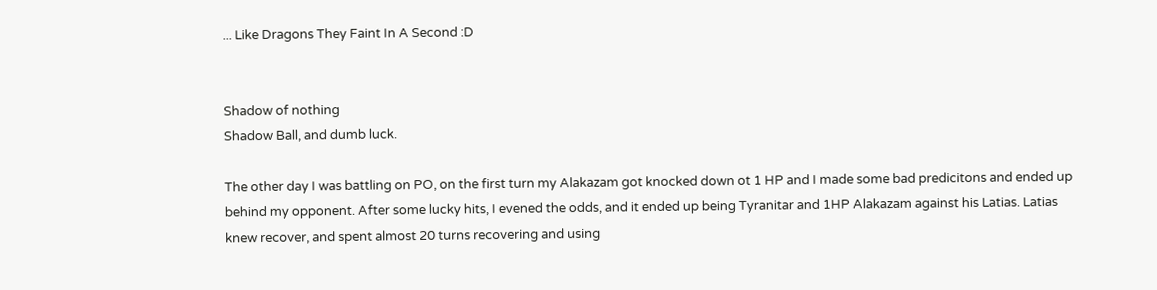... Like Dragons They Faint In A Second :D


Shadow of nothing
Shadow Ball, and dumb luck.

The other day I was battling on PO, on the first turn my Alakazam got knocked down ot 1 HP and I made some bad predicitons and ended up behind my opponent. After some lucky hits, I evened the odds, and it ended up being Tyranitar and 1HP Alakazam against his Latias. Latias knew recover, and spent almost 20 turns recovering and using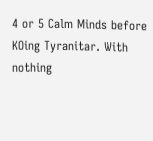4 or 5 Calm Minds before KOing Tyranitar. With nothing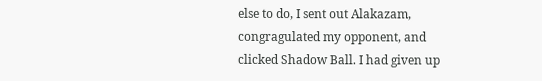else to do, I sent out Alakazam, congragulated my opponent, and clicked Shadow Ball. I had given up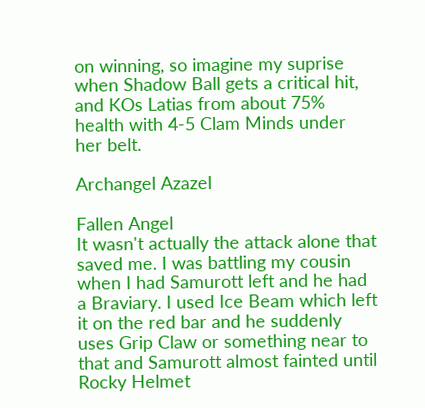on winning, so imagine my suprise when Shadow Ball gets a critical hit, and KOs Latias from about 75% health with 4-5 Clam Minds under her belt.

Archangel Azazel

Fallen Angel
It wasn't actually the attack alone that saved me. I was battling my cousin when I had Samurott left and he had a Braviary. I used Ice Beam which left it on the red bar and he suddenly uses Grip Claw or something near to that and Samurott almost fainted until Rocky Helmet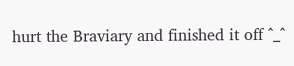hurt the Braviary and finished it off ^_^